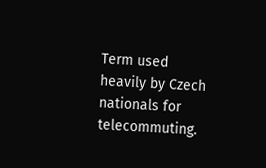Term used heavily by Czech nationals for telecommuting.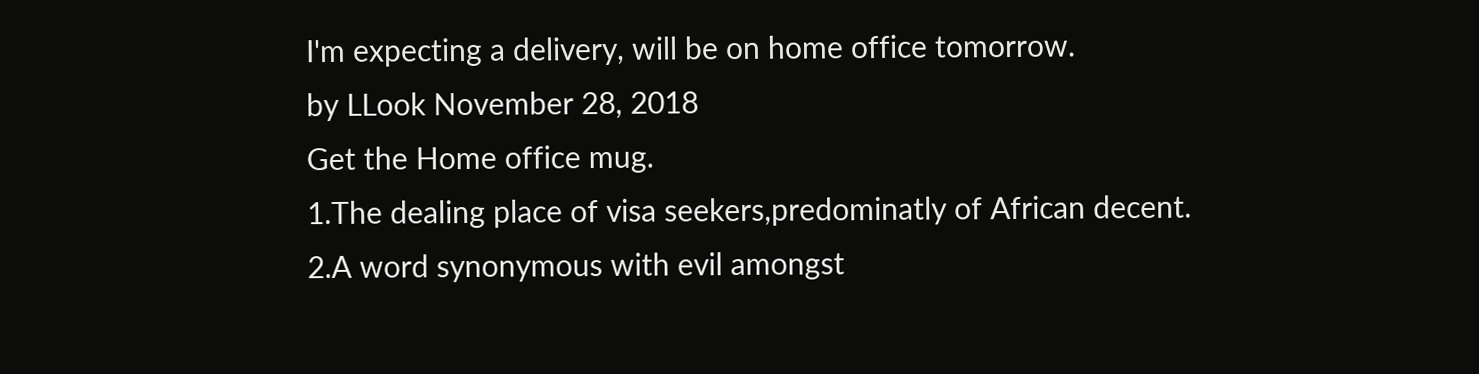I'm expecting a delivery, will be on home office tomorrow.
by LLook November 28, 2018
Get the Home office mug.
1.The dealing place of visa seekers,predominatly of African decent.
2.A word synonymous with evil amongst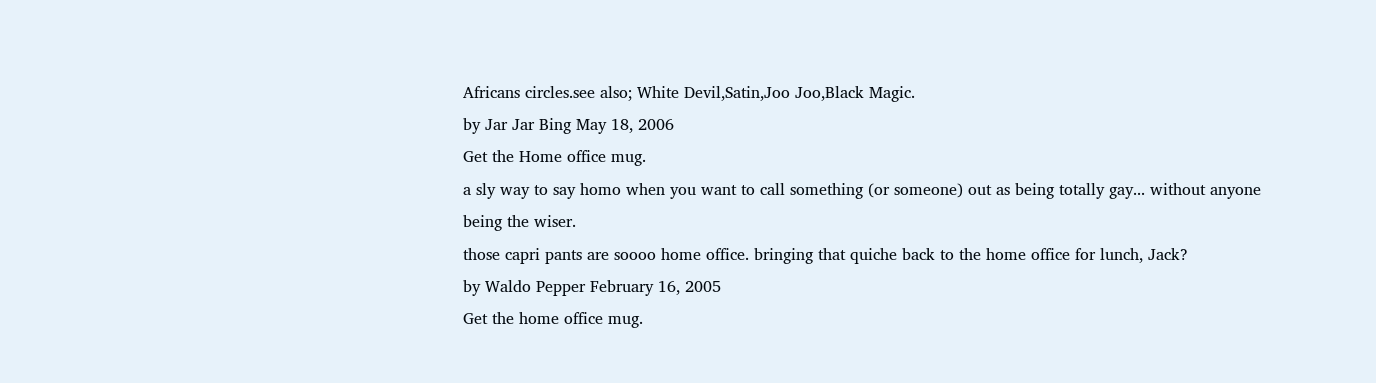Africans circles.see also; White Devil,Satin,Joo Joo,Black Magic.
by Jar Jar Bing May 18, 2006
Get the Home office mug.
a sly way to say homo when you want to call something (or someone) out as being totally gay... without anyone being the wiser.
those capri pants are soooo home office. bringing that quiche back to the home office for lunch, Jack?
by Waldo Pepper February 16, 2005
Get the home office mug.